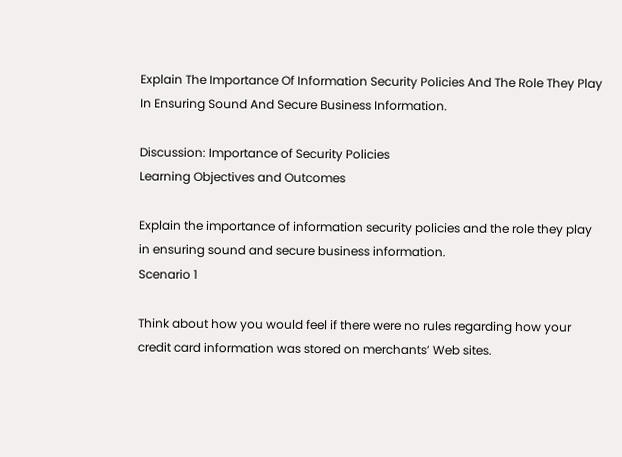Explain The Importance Of Information Security Policies And The Role They Play In Ensuring Sound And Secure Business Information.

Discussion: Importance of Security Policies
Learning Objectives and Outcomes

Explain the importance of information security policies and the role they play in ensuring sound and secure business information.
Scenario 1

Think about how you would feel if there were no rules regarding how your credit card information was stored on merchants’ Web sites.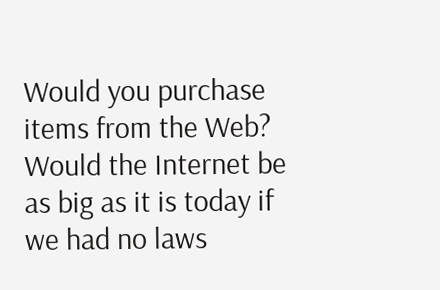Would you purchase items from the Web? Would the Internet be as big as it is today if we had no laws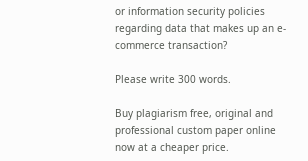or information security policies regarding data that makes up an e-commerce transaction?

Please write 300 words.

Buy plagiarism free, original and professional custom paper online now at a cheaper price.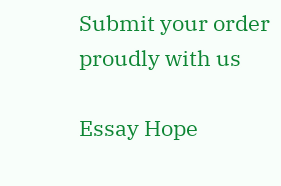Submit your order proudly with us

Essay Hope